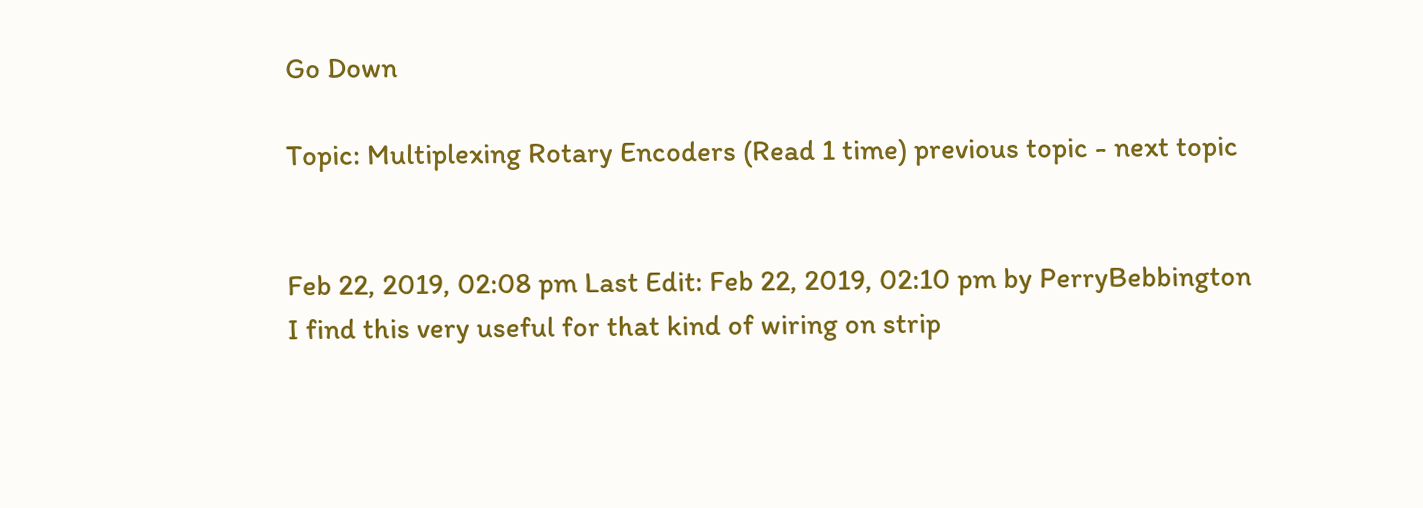Go Down

Topic: Multiplexing Rotary Encoders (Read 1 time) previous topic - next topic


Feb 22, 2019, 02:08 pm Last Edit: Feb 22, 2019, 02:10 pm by PerryBebbington
I find this very useful for that kind of wiring on strip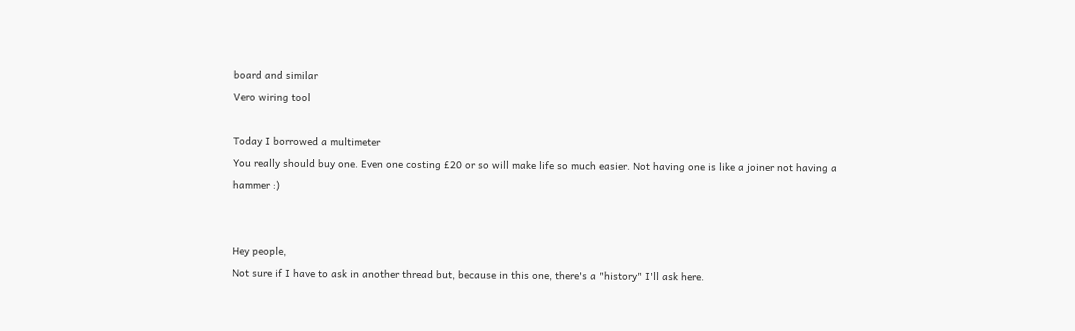board and similar
Vero wiring tool

Today I borrowed a multimeter
You really should buy one. Even one costing £20 or so will make life so much easier. Not having one is like a joiner not having a hammer :)


Hey people,
Not sure if I have to ask in another thread but, because in this one, there's a "history" I'll ask here.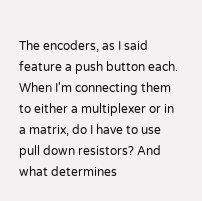The encoders, as I said feature a push button each.
When I'm connecting them to either a multiplexer or in a matrix, do I have to use pull down resistors? And what determines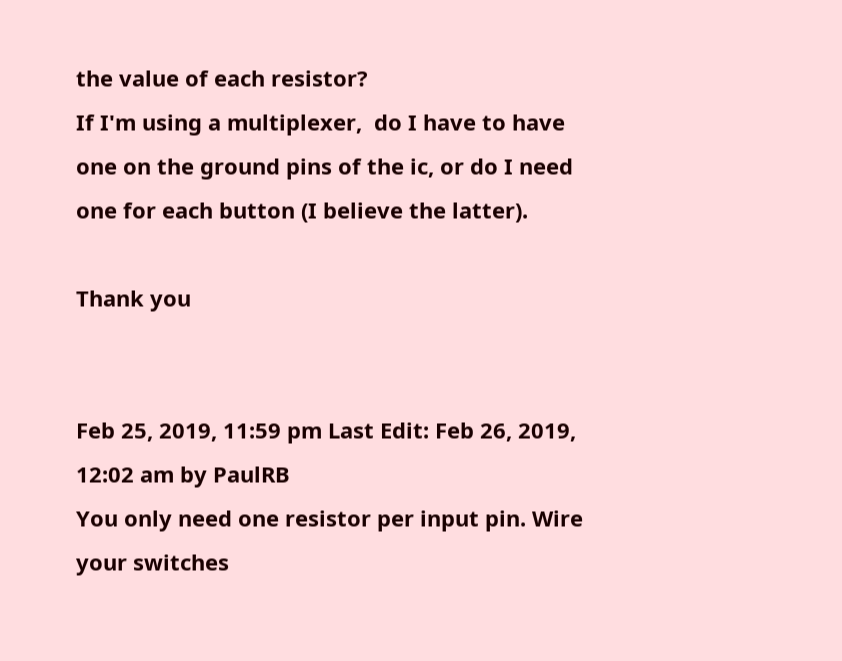the value of each resistor?
If I'm using a multiplexer,  do I have to have one on the ground pins of the ic, or do I need one for each button (I believe the latter).

Thank you


Feb 25, 2019, 11:59 pm Last Edit: Feb 26, 2019, 12:02 am by PaulRB
You only need one resistor per input pin. Wire your switches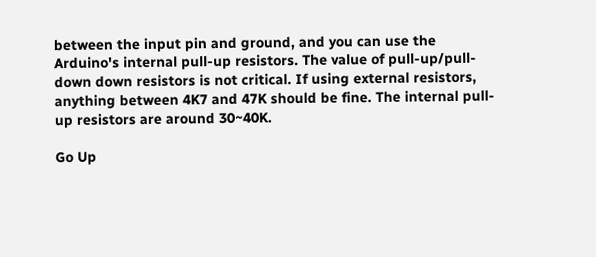between the input pin and ground, and you can use the Arduino's internal pull-up resistors. The value of pull-up/pull-down down resistors is not critical. If using external resistors, anything between 4K7 and 47K should be fine. The internal pull-up resistors are around 30~40K.

Go Up